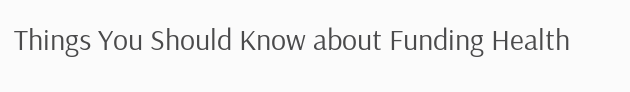Things You Should Know about Funding Health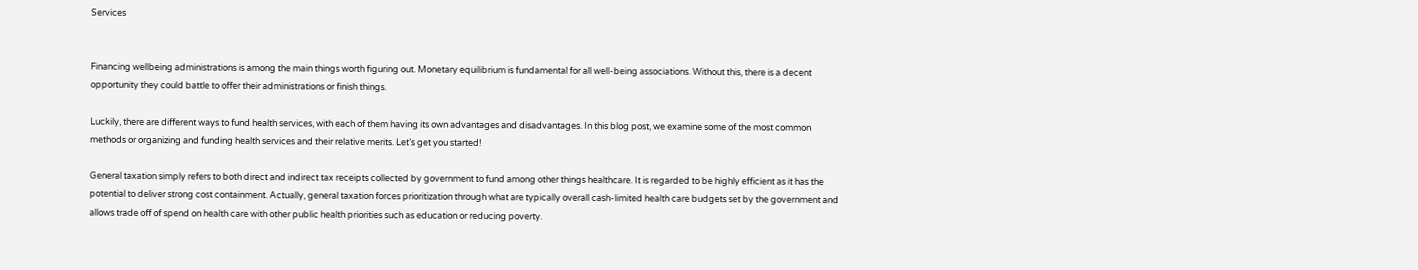Services


Financing wellbeing administrations is among the main things worth figuring out. Monetary equilibrium is fundamental for all well-being associations. Without this, there is a decent opportunity they could battle to offer their administrations or finish things.

Luckily, there are different ways to fund health services, with each of them having its own advantages and disadvantages. In this blog post, we examine some of the most common methods or organizing and funding health services and their relative merits. Let’s get you started!

General taxation simply refers to both direct and indirect tax receipts collected by government to fund among other things healthcare. It is regarded to be highly efficient as it has the potential to deliver strong cost containment. Actually, general taxation forces prioritization through what are typically overall cash-limited health care budgets set by the government and allows trade off of spend on health care with other public health priorities such as education or reducing poverty.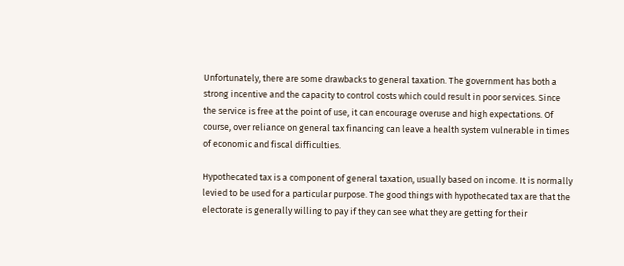Unfortunately, there are some drawbacks to general taxation. The government has both a strong incentive and the capacity to control costs which could result in poor services. Since the service is free at the point of use, it can encourage overuse and high expectations. Of course, over reliance on general tax financing can leave a health system vulnerable in times of economic and fiscal difficulties.

Hypothecated tax is a component of general taxation, usually based on income. It is normally levied to be used for a particular purpose. The good things with hypothecated tax are that the electorate is generally willing to pay if they can see what they are getting for their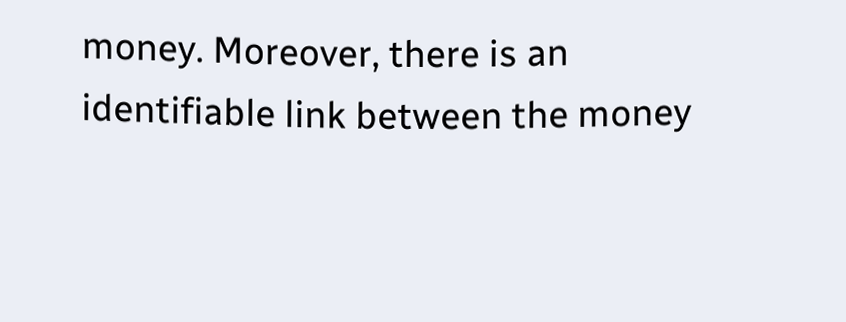money. Moreover, there is an identifiable link between the money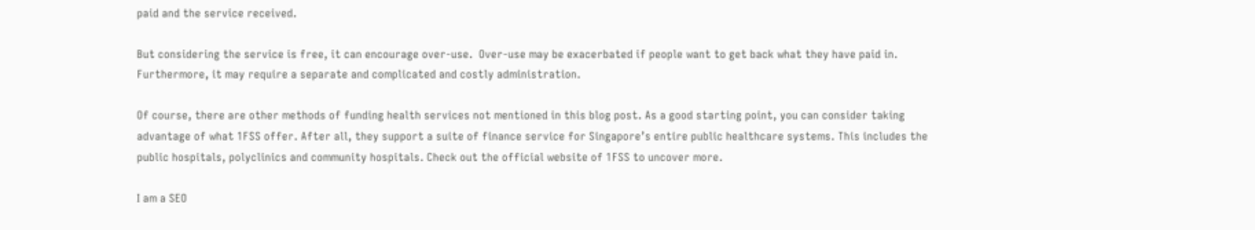paid and the service received.

But considering the service is free, it can encourage over-use.  Over-use may be exacerbated if people want to get back what they have paid in. Furthermore, it may require a separate and complicated and costly administration.

Of course, there are other methods of funding health services not mentioned in this blog post. As a good starting point, you can consider taking advantage of what 1FSS offer. After all, they support a suite of finance service for Singapore’s entire public healthcare systems. This includes the public hospitals, polyclinics and community hospitals. Check out the official website of 1FSS to uncover more.

I am a SEO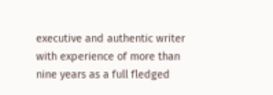executive and authentic writer with experience of more than nine years as a full fledged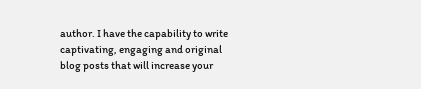author. I have the capability to write captivating, engaging and original blog posts that will increase your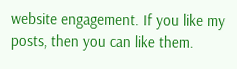website engagement. If you like my posts, then you can like them.